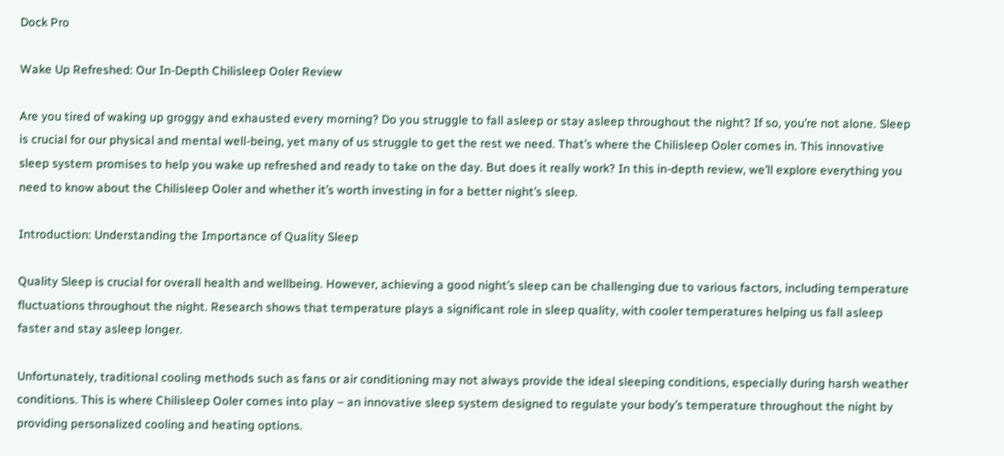Dock Pro

Wake Up Refreshed: Our In-Depth Chilisleep Ooler Review

Are you tired of waking up groggy and exhausted every morning? Do you struggle to fall asleep or stay asleep throughout the night? If so, you’re not alone. Sleep is crucial for our physical and mental well-being, yet many of us struggle to get the rest we need. That’s where the Chilisleep Ooler comes in. This innovative sleep system promises to help you wake up refreshed and ready to take on the day. But does it really work? In this in-depth review, we’ll explore everything you need to know about the Chilisleep Ooler and whether it’s worth investing in for a better night’s sleep.

Introduction: Understanding the Importance of Quality Sleep

Quality Sleep is crucial for overall health and wellbeing. However, achieving a good night’s sleep can be challenging due to various factors, including temperature fluctuations throughout the night. Research shows that temperature plays a significant role in sleep quality, with cooler temperatures helping us fall asleep faster and stay asleep longer.

Unfortunately, traditional cooling methods such as fans or air conditioning may not always provide the ideal sleeping conditions, especially during harsh weather conditions. This is where Chilisleep Ooler comes into play – an innovative sleep system designed to regulate your body’s temperature throughout the night by providing personalized cooling and heating options.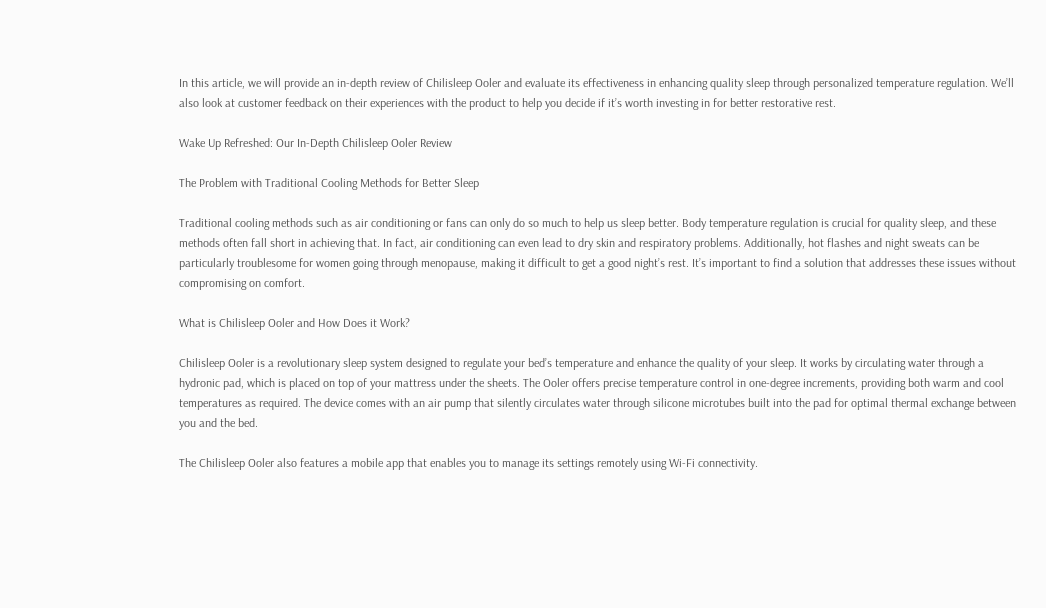In this article, we will provide an in-depth review of Chilisleep Ooler and evaluate its effectiveness in enhancing quality sleep through personalized temperature regulation. We’ll also look at customer feedback on their experiences with the product to help you decide if it’s worth investing in for better restorative rest.

Wake Up Refreshed: Our In-Depth Chilisleep Ooler Review

The Problem with Traditional Cooling Methods for Better Sleep

Traditional cooling methods such as air conditioning or fans can only do so much to help us sleep better. Body temperature regulation is crucial for quality sleep, and these methods often fall short in achieving that. In fact, air conditioning can even lead to dry skin and respiratory problems. Additionally, hot flashes and night sweats can be particularly troublesome for women going through menopause, making it difficult to get a good night’s rest. It’s important to find a solution that addresses these issues without compromising on comfort.

What is Chilisleep Ooler and How Does it Work?

Chilisleep Ooler is a revolutionary sleep system designed to regulate your bed’s temperature and enhance the quality of your sleep. It works by circulating water through a hydronic pad, which is placed on top of your mattress under the sheets. The Ooler offers precise temperature control in one-degree increments, providing both warm and cool temperatures as required. The device comes with an air pump that silently circulates water through silicone microtubes built into the pad for optimal thermal exchange between you and the bed.

The Chilisleep Ooler also features a mobile app that enables you to manage its settings remotely using Wi-Fi connectivity.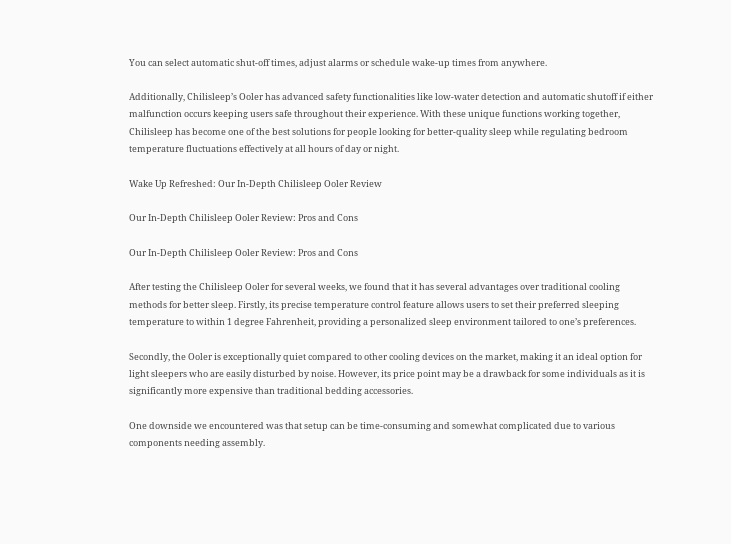You can select automatic shut-off times, adjust alarms or schedule wake-up times from anywhere.

Additionally, Chilisleep’s Ooler has advanced safety functionalities like low-water detection and automatic shutoff if either malfunction occurs keeping users safe throughout their experience. With these unique functions working together, Chilisleep has become one of the best solutions for people looking for better-quality sleep while regulating bedroom temperature fluctuations effectively at all hours of day or night.

Wake Up Refreshed: Our In-Depth Chilisleep Ooler Review

Our In-Depth Chilisleep Ooler Review: Pros and Cons

Our In-Depth Chilisleep Ooler Review: Pros and Cons

After testing the Chilisleep Ooler for several weeks, we found that it has several advantages over traditional cooling methods for better sleep. Firstly, its precise temperature control feature allows users to set their preferred sleeping temperature to within 1 degree Fahrenheit, providing a personalized sleep environment tailored to one’s preferences.

Secondly, the Ooler is exceptionally quiet compared to other cooling devices on the market, making it an ideal option for light sleepers who are easily disturbed by noise. However, its price point may be a drawback for some individuals as it is significantly more expensive than traditional bedding accessories.

One downside we encountered was that setup can be time-consuming and somewhat complicated due to various components needing assembly.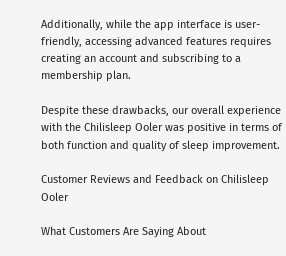Additionally, while the app interface is user-friendly, accessing advanced features requires creating an account and subscribing to a membership plan.

Despite these drawbacks, our overall experience with the Chilisleep Ooler was positive in terms of both function and quality of sleep improvement.

Customer Reviews and Feedback on Chilisleep Ooler

What Customers Are Saying About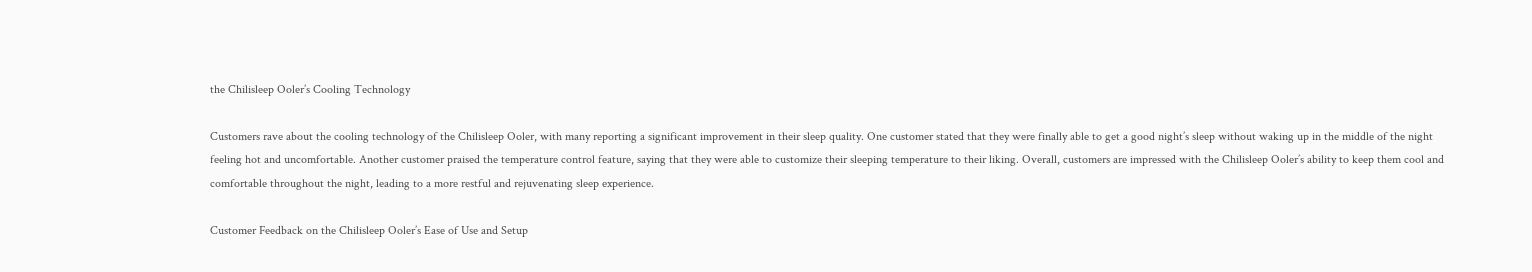the Chilisleep Ooler’s Cooling Technology

Customers rave about the cooling technology of the Chilisleep Ooler, with many reporting a significant improvement in their sleep quality. One customer stated that they were finally able to get a good night’s sleep without waking up in the middle of the night feeling hot and uncomfortable. Another customer praised the temperature control feature, saying that they were able to customize their sleeping temperature to their liking. Overall, customers are impressed with the Chilisleep Ooler’s ability to keep them cool and comfortable throughout the night, leading to a more restful and rejuvenating sleep experience.

Customer Feedback on the Chilisleep Ooler’s Ease of Use and Setup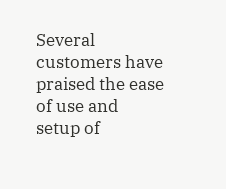Several customers have praised the ease of use and setup of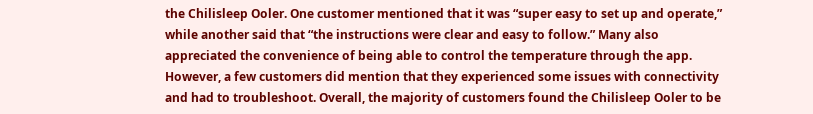the Chilisleep Ooler. One customer mentioned that it was “super easy to set up and operate,” while another said that “the instructions were clear and easy to follow.” Many also appreciated the convenience of being able to control the temperature through the app. However, a few customers did mention that they experienced some issues with connectivity and had to troubleshoot. Overall, the majority of customers found the Chilisleep Ooler to be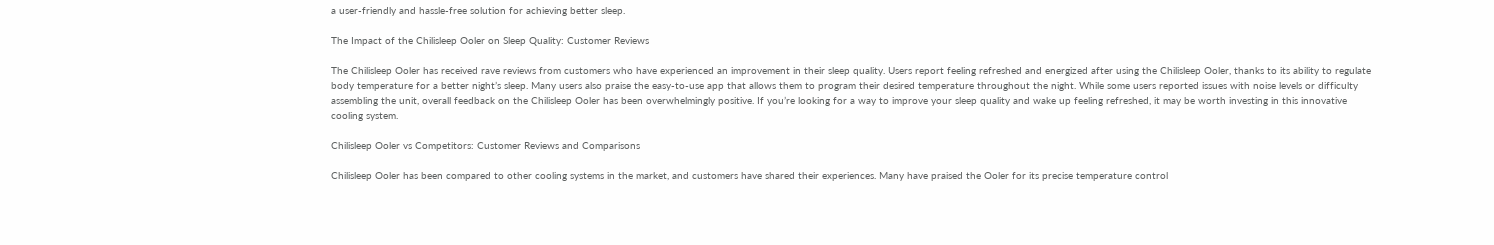a user-friendly and hassle-free solution for achieving better sleep.

The Impact of the Chilisleep Ooler on Sleep Quality: Customer Reviews

The Chilisleep Ooler has received rave reviews from customers who have experienced an improvement in their sleep quality. Users report feeling refreshed and energized after using the Chilisleep Ooler, thanks to its ability to regulate body temperature for a better night’s sleep. Many users also praise the easy-to-use app that allows them to program their desired temperature throughout the night. While some users reported issues with noise levels or difficulty assembling the unit, overall feedback on the Chilisleep Ooler has been overwhelmingly positive. If you’re looking for a way to improve your sleep quality and wake up feeling refreshed, it may be worth investing in this innovative cooling system.

Chilisleep Ooler vs Competitors: Customer Reviews and Comparisons

Chilisleep Ooler has been compared to other cooling systems in the market, and customers have shared their experiences. Many have praised the Ooler for its precise temperature control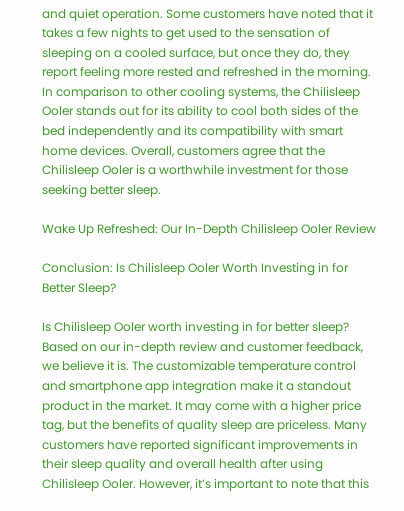and quiet operation. Some customers have noted that it takes a few nights to get used to the sensation of sleeping on a cooled surface, but once they do, they report feeling more rested and refreshed in the morning. In comparison to other cooling systems, the Chilisleep Ooler stands out for its ability to cool both sides of the bed independently and its compatibility with smart home devices. Overall, customers agree that the Chilisleep Ooler is a worthwhile investment for those seeking better sleep.

Wake Up Refreshed: Our In-Depth Chilisleep Ooler Review

Conclusion: Is Chilisleep Ooler Worth Investing in for Better Sleep?

Is Chilisleep Ooler worth investing in for better sleep? Based on our in-depth review and customer feedback, we believe it is. The customizable temperature control and smartphone app integration make it a standout product in the market. It may come with a higher price tag, but the benefits of quality sleep are priceless. Many customers have reported significant improvements in their sleep quality and overall health after using Chilisleep Ooler. However, it’s important to note that this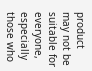product may not be suitable for everyone, especially those who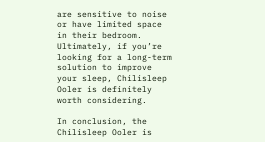are sensitive to noise or have limited space in their bedroom. Ultimately, if you’re looking for a long-term solution to improve your sleep, Chilisleep Ooler is definitely worth considering.

In conclusion, the Chilisleep Ooler is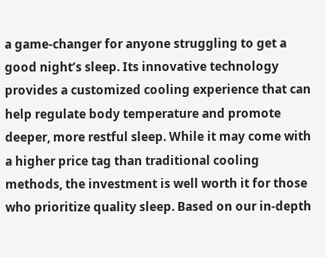a game-changer for anyone struggling to get a good night’s sleep. Its innovative technology provides a customized cooling experience that can help regulate body temperature and promote deeper, more restful sleep. While it may come with a higher price tag than traditional cooling methods, the investment is well worth it for those who prioritize quality sleep. Based on our in-depth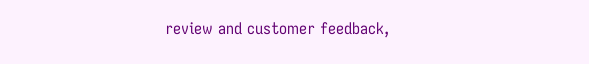review and customer feedback,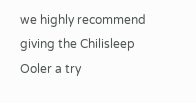we highly recommend giving the Chilisleep Ooler a try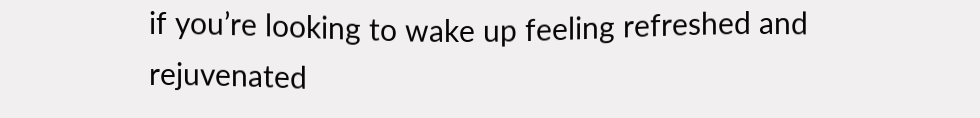if you’re looking to wake up feeling refreshed and rejuvenated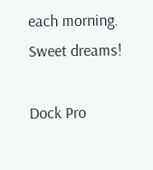each morning. Sweet dreams!

Dock Pro